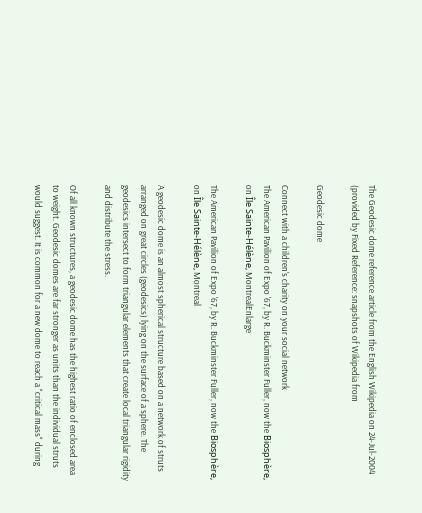The Geodesic dome reference article from the English Wikipedia on 24-Jul-2004
(provided by Fixed Reference: snapshots of Wikipedia from

Geodesic dome

Connect with a children's charity on your social network
The American Pavilion of Expo '67, by R. Buckminster Fuller, now the Biosphère, on Île Sainte-Hélène, MontrealEnlarge

The American Pavilion of Expo '67, by R. Buckminster Fuller, now the Biosphère, on Île Sainte-Hélène, Montreal

A geodesic dome is an almost spherical structure based on a network of struts arranged on great circles (geodesics) lying on the surface of a sphere. The geodesics intersect to form triangular elements that create local triangular rigidity and distribute the stress.

Of all known structures, a geodesic dome has the highest ratio of enclosed area to weight. Geodesic domes are far stronger as units than the individual struts would suggest. It is common for a new dome to reach a "critical mass" during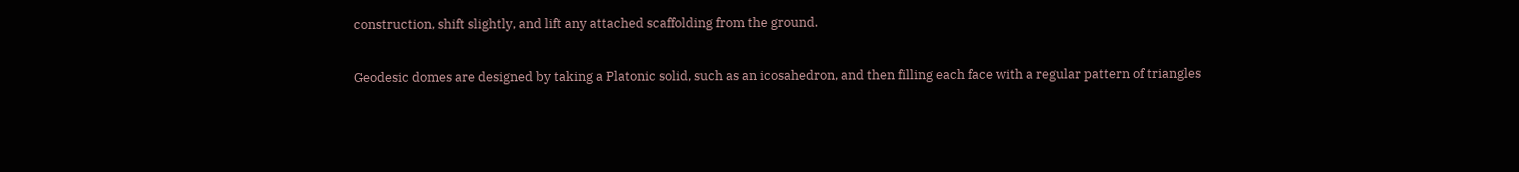construction, shift slightly, and lift any attached scaffolding from the ground.

Geodesic domes are designed by taking a Platonic solid, such as an icosahedron, and then filling each face with a regular pattern of triangles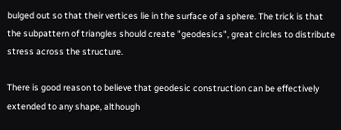bulged out so that their vertices lie in the surface of a sphere. The trick is that the subpattern of triangles should create "geodesics", great circles to distribute stress across the structure.

There is good reason to believe that geodesic construction can be effectively extended to any shape, although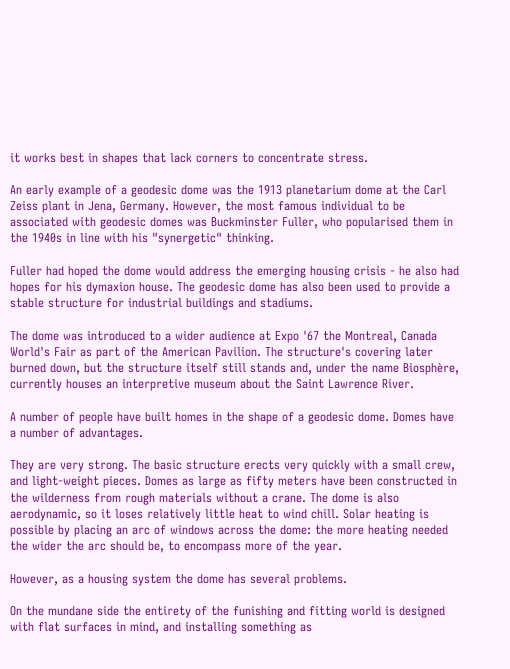it works best in shapes that lack corners to concentrate stress.

An early example of a geodesic dome was the 1913 planetarium dome at the Carl Zeiss plant in Jena, Germany. However, the most famous individual to be associated with geodesic domes was Buckminster Fuller, who popularised them in the 1940s in line with his "synergetic" thinking.

Fuller had hoped the dome would address the emerging housing crisis - he also had hopes for his dymaxion house. The geodesic dome has also been used to provide a stable structure for industrial buildings and stadiums.

The dome was introduced to a wider audience at Expo '67 the Montreal, Canada World's Fair as part of the American Pavilion. The structure's covering later burned down, but the structure itself still stands and, under the name Biosphère, currently houses an interpretive museum about the Saint Lawrence River.

A number of people have built homes in the shape of a geodesic dome. Domes have a number of advantages.

They are very strong. The basic structure erects very quickly with a small crew, and light-weight pieces. Domes as large as fifty meters have been constructed in the wilderness from rough materials without a crane. The dome is also aerodynamic, so it loses relatively little heat to wind chill. Solar heating is possible by placing an arc of windows across the dome: the more heating needed the wider the arc should be, to encompass more of the year.

However, as a housing system the dome has several problems.

On the mundane side the entirety of the funishing and fitting world is designed with flat surfaces in mind, and installing something as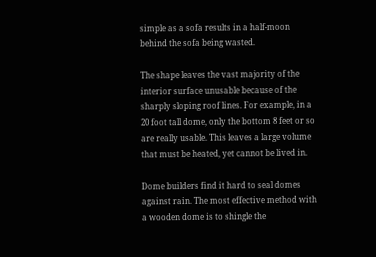simple as a sofa results in a half-moon behind the sofa being wasted.

The shape leaves the vast majority of the interior surface unusable because of the sharply sloping roof lines. For example, in a 20 foot tall dome, only the bottom 8 feet or so are really usable. This leaves a large volume that must be heated, yet cannot be lived in.

Dome builders find it hard to seal domes against rain. The most effective method with a wooden dome is to shingle the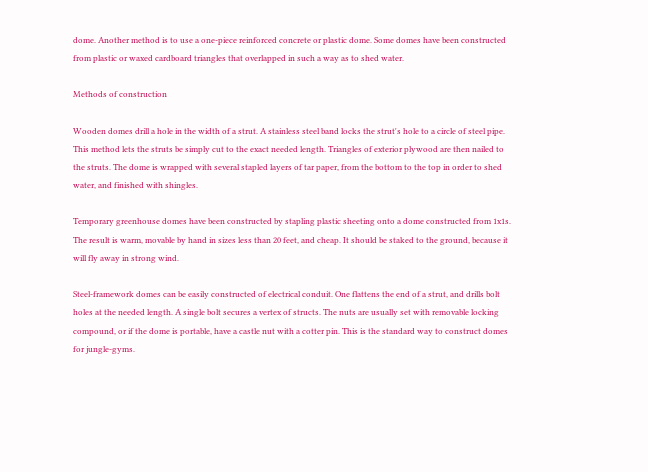dome. Another method is to use a one-piece reinforced concrete or plastic dome. Some domes have been constructed from plastic or waxed cardboard triangles that overlapped in such a way as to shed water.

Methods of construction

Wooden domes drill a hole in the width of a strut. A stainless steel band locks the strut's hole to a circle of steel pipe. This method lets the struts be simply cut to the exact needed length. Triangles of exterior plywood are then nailed to the struts. The dome is wrapped with several stapled layers of tar paper, from the bottom to the top in order to shed water, and finished with shingles.

Temporary greenhouse domes have been constructed by stapling plastic sheeting onto a dome constructed from 1x1s. The result is warm, movable by hand in sizes less than 20 feet, and cheap. It should be staked to the ground, because it will fly away in strong wind.

Steel-framework domes can be easily constructed of electrical conduit. One flattens the end of a strut, and drills bolt holes at the needed length. A single bolt secures a vertex of structs. The nuts are usually set with removable locking compound, or if the dome is portable, have a castle nut with a cotter pin. This is the standard way to construct domes for jungle-gyms.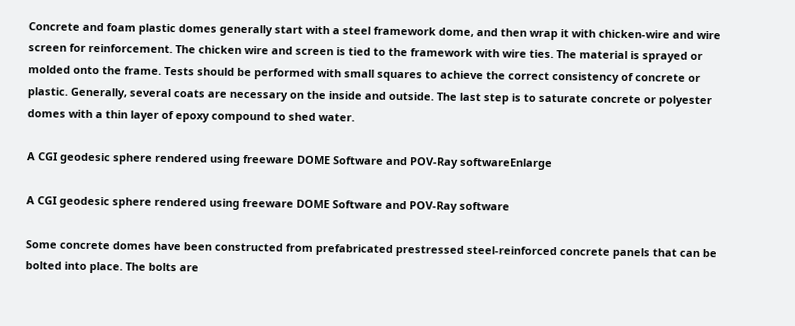Concrete and foam plastic domes generally start with a steel framework dome, and then wrap it with chicken-wire and wire screen for reinforcement. The chicken wire and screen is tied to the framework with wire ties. The material is sprayed or molded onto the frame. Tests should be performed with small squares to achieve the correct consistency of concrete or plastic. Generally, several coats are necessary on the inside and outside. The last step is to saturate concrete or polyester domes with a thin layer of epoxy compound to shed water.

A CGI geodesic sphere rendered using freeware DOME Software and POV-Ray softwareEnlarge

A CGI geodesic sphere rendered using freeware DOME Software and POV-Ray software

Some concrete domes have been constructed from prefabricated prestressed steel-reinforced concrete panels that can be bolted into place. The bolts are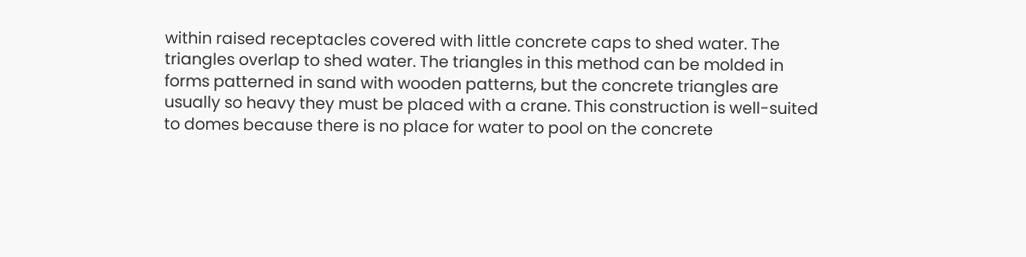within raised receptacles covered with little concrete caps to shed water. The triangles overlap to shed water. The triangles in this method can be molded in forms patterned in sand with wooden patterns, but the concrete triangles are usually so heavy they must be placed with a crane. This construction is well-suited to domes because there is no place for water to pool on the concrete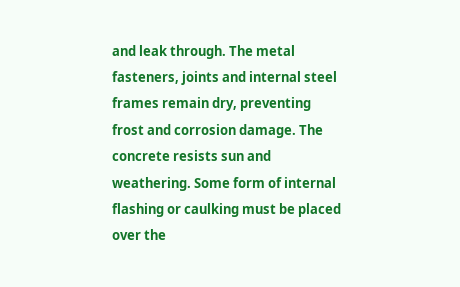and leak through. The metal fasteners, joints and internal steel frames remain dry, preventing frost and corrosion damage. The concrete resists sun and weathering. Some form of internal flashing or caulking must be placed over the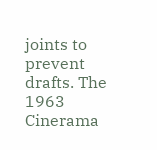joints to prevent drafts. The 1963 Cinerama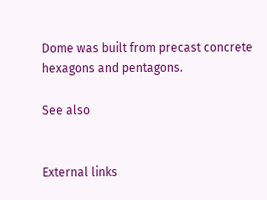Dome was built from precast concrete hexagons and pentagons.

See also


External links